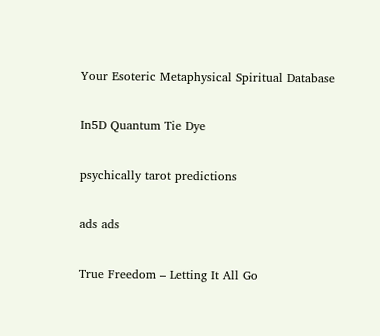Your Esoteric Metaphysical Spiritual Database

In5D Quantum Tie Dye

psychically tarot predictions

ads ads

True Freedom – Letting It All Go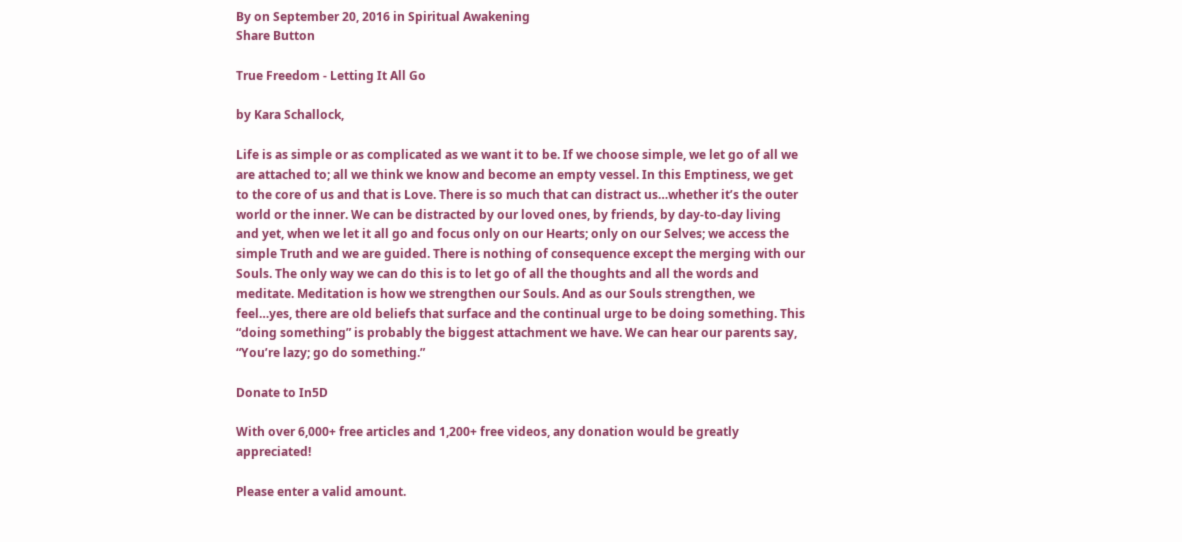By on September 20, 2016 in Spiritual Awakening
Share Button

True Freedom - Letting It All Go

by Kara Schallock,

Life is as simple or as complicated as we want it to be. If we choose simple, we let go of all we are attached to; all we think we know and become an empty vessel. In this Emptiness, we get to the core of us and that is Love. There is so much that can distract us…whether it’s the outer world or the inner. We can be distracted by our loved ones, by friends, by day-to-day living and yet, when we let it all go and focus only on our Hearts; only on our Selves; we access the simple Truth and we are guided. There is nothing of consequence except the merging with our Souls. The only way we can do this is to let go of all the thoughts and all the words and meditate. Meditation is how we strengthen our Souls. And as our Souls strengthen, we feel…yes, there are old beliefs that surface and the continual urge to be doing something. This “doing something” is probably the biggest attachment we have. We can hear our parents say, “You’re lazy; go do something.”

Donate to In5D

With over 6,000+ free articles and 1,200+ free videos, any donation would be greatly appreciated!

Please enter a valid amount.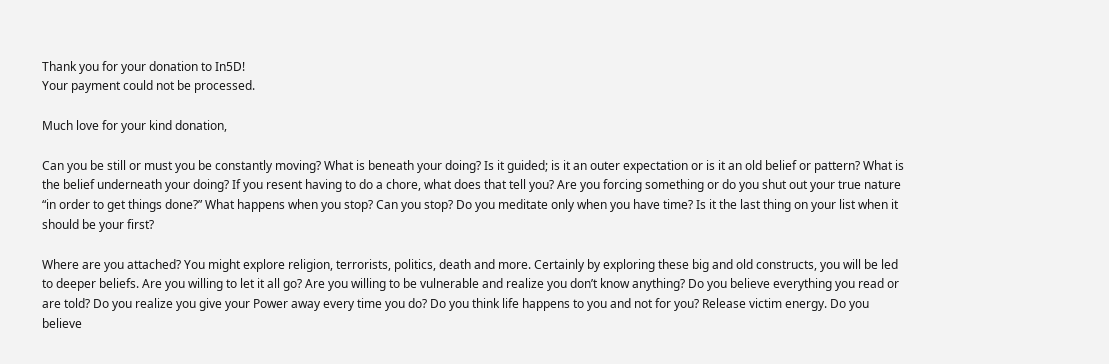Thank you for your donation to In5D!
Your payment could not be processed.

Much love for your kind donation,

Can you be still or must you be constantly moving? What is beneath your doing? Is it guided; is it an outer expectation or is it an old belief or pattern? What is the belief underneath your doing? If you resent having to do a chore, what does that tell you? Are you forcing something or do you shut out your true nature “in order to get things done?” What happens when you stop? Can you stop? Do you meditate only when you have time? Is it the last thing on your list when it should be your first?

Where are you attached? You might explore religion, terrorists, politics, death and more. Certainly by exploring these big and old constructs, you will be led to deeper beliefs. Are you willing to let it all go? Are you willing to be vulnerable and realize you don’t know anything? Do you believe everything you read or are told? Do you realize you give your Power away every time you do? Do you think life happens to you and not for you? Release victim energy. Do you believe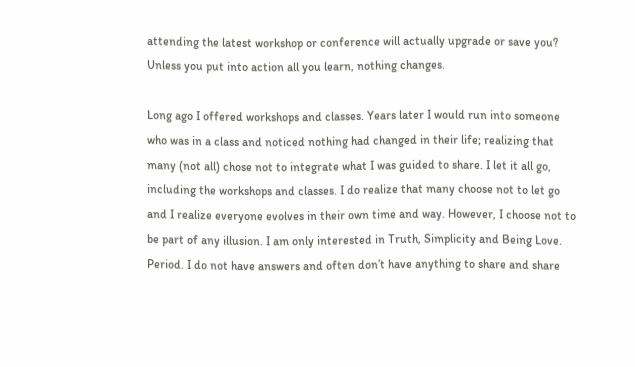attending the latest workshop or conference will actually upgrade or save you? Unless you put into action all you learn, nothing changes.

Long ago I offered workshops and classes. Years later I would run into someone who was in a class and noticed nothing had changed in their life; realizing that many (not all) chose not to integrate what I was guided to share. I let it all go, including the workshops and classes. I do realize that many choose not to let go and I realize everyone evolves in their own time and way. However, I choose not to be part of any illusion. I am only interested in Truth, Simplicity and Being Love. Period. I do not have answers and often don’t have anything to share and share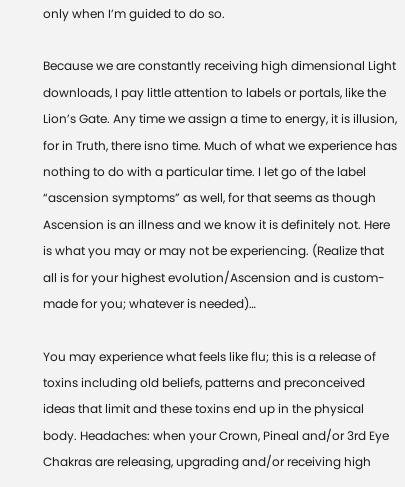only when I’m guided to do so.

Because we are constantly receiving high dimensional Light downloads, I pay little attention to labels or portals, like the Lion’s Gate. Any time we assign a time to energy, it is illusion, for in Truth, there isno time. Much of what we experience has nothing to do with a particular time. I let go of the label “ascension symptoms” as well, for that seems as though Ascension is an illness and we know it is definitely not. Here is what you may or may not be experiencing. (Realize that all is for your highest evolution/Ascension and is custom-made for you; whatever is needed)…

You may experience what feels like flu; this is a release of toxins including old beliefs, patterns and preconceived ideas that limit and these toxins end up in the physical body. Headaches: when your Crown, Pineal and/or 3rd Eye Chakras are releasing, upgrading and/or receiving high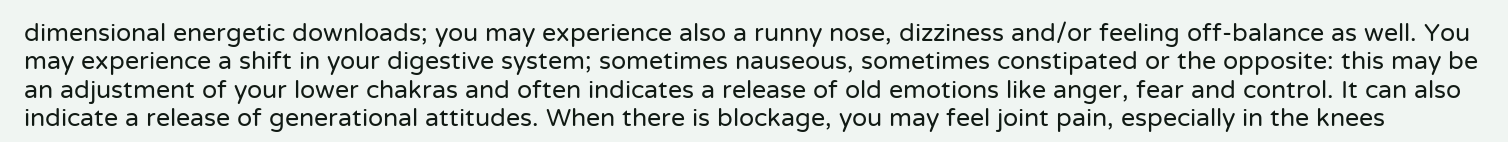dimensional energetic downloads; you may experience also a runny nose, dizziness and/or feeling off-balance as well. You may experience a shift in your digestive system; sometimes nauseous, sometimes constipated or the opposite: this may be an adjustment of your lower chakras and often indicates a release of old emotions like anger, fear and control. It can also indicate a release of generational attitudes. When there is blockage, you may feel joint pain, especially in the knees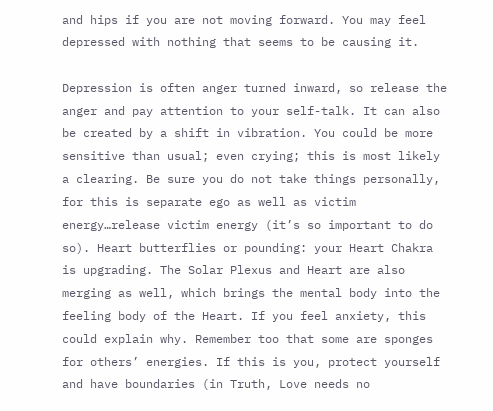and hips if you are not moving forward. You may feel depressed with nothing that seems to be causing it.

Depression is often anger turned inward, so release the anger and pay attention to your self-talk. It can also be created by a shift in vibration. You could be more sensitive than usual; even crying; this is most likely a clearing. Be sure you do not take things personally, for this is separate ego as well as victim energy…release victim energy (it’s so important to do so). Heart butterflies or pounding: your Heart Chakra is upgrading. The Solar Plexus and Heart are also merging as well, which brings the mental body into the feeling body of the Heart. If you feel anxiety, this could explain why. Remember too that some are sponges for others’ energies. If this is you, protect yourself and have boundaries (in Truth, Love needs no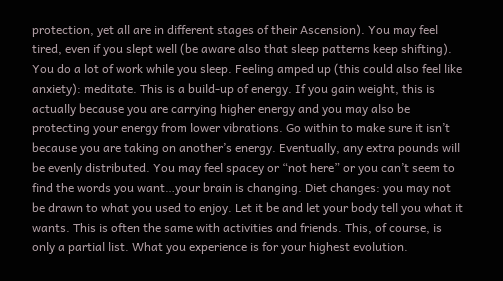protection, yet all are in different stages of their Ascension). You may feel tired, even if you slept well (be aware also that sleep patterns keep shifting). You do a lot of work while you sleep. Feeling amped up (this could also feel like anxiety): meditate. This is a build-up of energy. If you gain weight, this is actually because you are carrying higher energy and you may also be protecting your energy from lower vibrations. Go within to make sure it isn’t because you are taking on another’s energy. Eventually, any extra pounds will be evenly distributed. You may feel spacey or “not here” or you can’t seem to find the words you want…your brain is changing. Diet changes: you may not be drawn to what you used to enjoy. Let it be and let your body tell you what it wants. This is often the same with activities and friends. This, of course, is only a partial list. What you experience is for your highest evolution.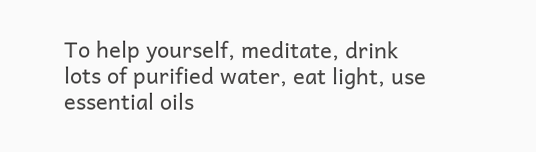To help yourself, meditate, drink lots of purified water, eat light, use essential oils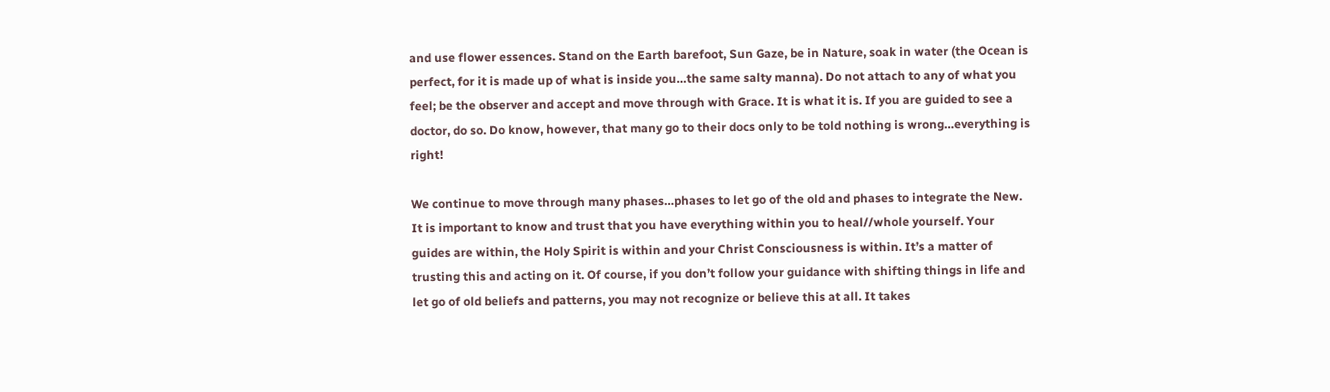and use flower essences. Stand on the Earth barefoot, Sun Gaze, be in Nature, soak in water (the Ocean is perfect, for it is made up of what is inside you…the same salty manna). Do not attach to any of what you feel; be the observer and accept and move through with Grace. It is what it is. If you are guided to see a doctor, do so. Do know, however, that many go to their docs only to be told nothing is wrong…everything is right!

We continue to move through many phases…phases to let go of the old and phases to integrate the New. It is important to know and trust that you have everything within you to heal//whole yourself. Your guides are within, the Holy Spirit is within and your Christ Consciousness is within. It’s a matter of trusting this and acting on it. Of course, if you don’t follow your guidance with shifting things in life and let go of old beliefs and patterns, you may not recognize or believe this at all. It takes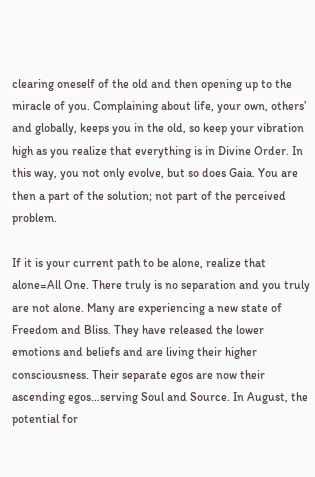clearing oneself of the old and then opening up to the miracle of you. Complaining about life, your own, others’ and globally, keeps you in the old, so keep your vibration high as you realize that everything is in Divine Order. In this way, you not only evolve, but so does Gaia. You are then a part of the solution; not part of the perceived problem.

If it is your current path to be alone, realize that alone=All One. There truly is no separation and you truly are not alone. Many are experiencing a new state of Freedom and Bliss. They have released the lower emotions and beliefs and are living their higher consciousness. Their separate egos are now their ascending egos…serving Soul and Source. In August, the potential for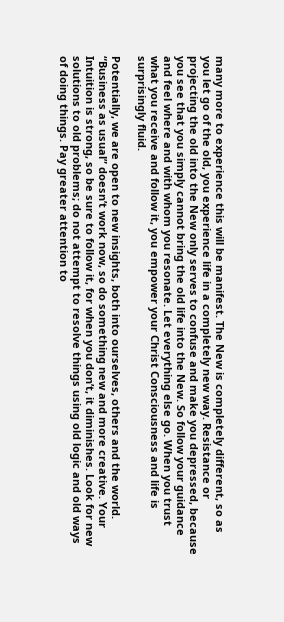many more to experience this will be manifest. The New is completely different, so as you let go of the old, you experience life in a completely new way. Resistance or projecting the old into the New only serves to confuse and make you depressed, because you see that you simply cannot bring the old life into the New. So follow your guidance and feel where and with whom you resonate. Let everything else go. When you trust what you receive and follow it, you empower your Christ Consciousness and life is surprisingly fluid.

Potentially, we are open to new insights, both into ourselves, others and the world. “Business as usual” doesn’t work now, so do something new and more creative. Your Intuition is strong, so be sure to follow it, for when you don’t, it diminishes. Look for new solutions to old problems; do not attempt to resolve things using old logic and old ways of doing things. Pay greater attention to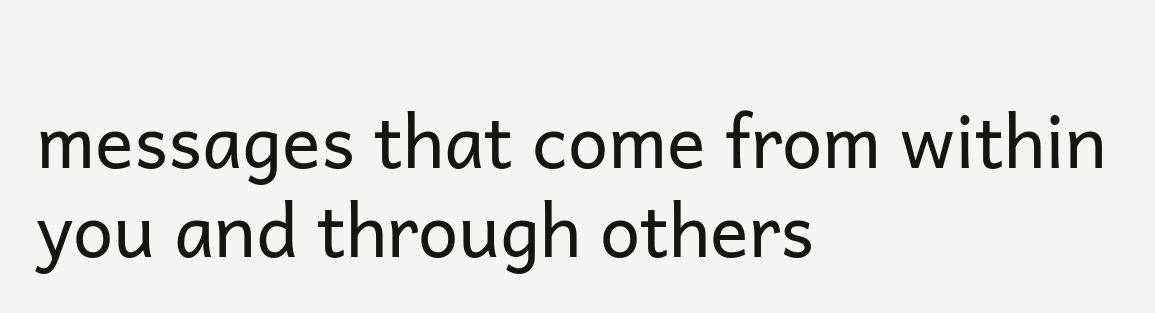messages that come from within you and through others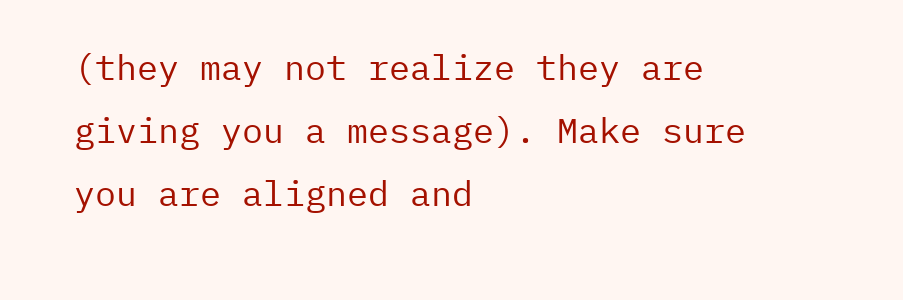(they may not realize they are giving you a message). Make sure you are aligned and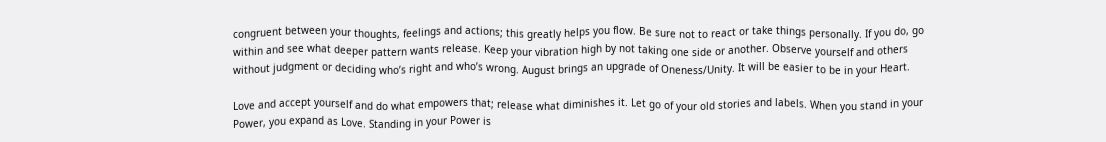congruent between your thoughts, feelings and actions; this greatly helps you flow. Be sure not to react or take things personally. If you do, go within and see what deeper pattern wants release. Keep your vibration high by not taking one side or another. Observe yourself and others without judgment or deciding who’s right and who’s wrong. August brings an upgrade of Oneness/Unity. It will be easier to be in your Heart.

Love and accept yourself and do what empowers that; release what diminishes it. Let go of your old stories and labels. When you stand in your Power, you expand as Love. Standing in your Power is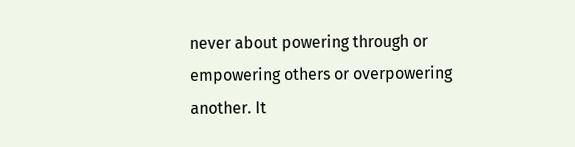never about powering through or empowering others or overpowering another. It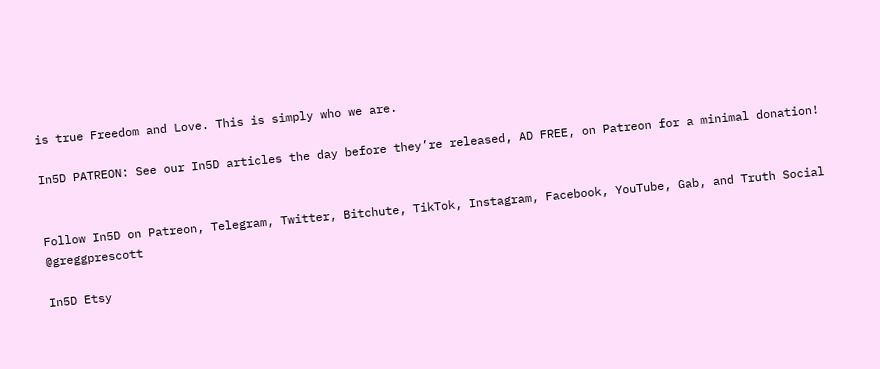is true Freedom and Love. This is simply who we are.

In5D PATREON: See our In5D articles the day before they’re released, AD FREE, on Patreon for a minimal donation!


Follow In5D on Patreon, Telegram, Twitter, Bitchute, TikTok, Instagram, Facebook, YouTube, Gab, and Truth Social @greggprescott

In5D Etsy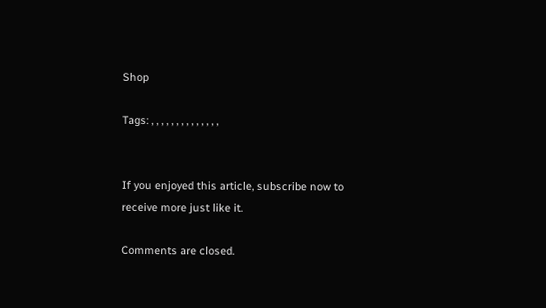Shop

Tags: , , , , , , , , , , , , , ,


If you enjoyed this article, subscribe now to receive more just like it.

Comments are closed.